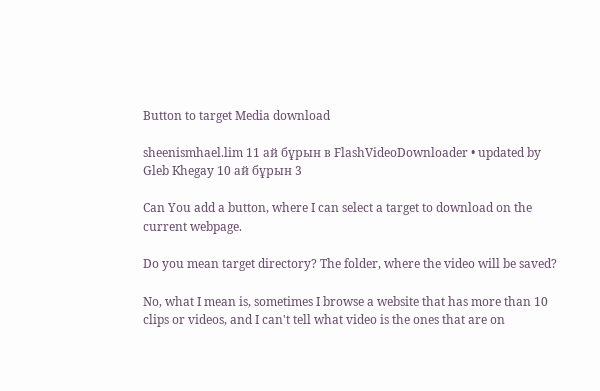Button to target Media download

sheenismhael.lim 11 ай бұрын в FlashVideoDownloader • updated by Gleb Khegay 10 ай бұрын 3

Can You add a button, where I can select a target to download on the current webpage.

Do you mean target directory? The folder, where the video will be saved?

No, what I mean is, sometimes I browse a website that has more than 10 clips or videos, and I can't tell what video is the ones that are on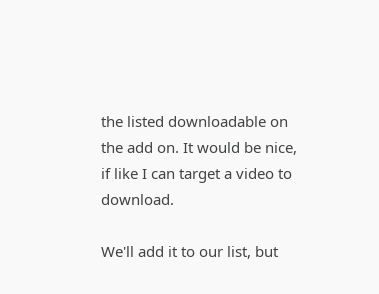the listed downloadable on the add on. It would be nice, if like I can target a video to download.

We'll add it to our list, but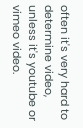often it's very hard to determine video, unless it's youtube or vimeo video.